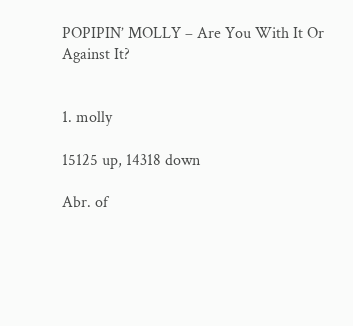POPIPIN’ MOLLY – Are You With It Or Against It?


1. molly

15125 up, 14318 down

Abr. of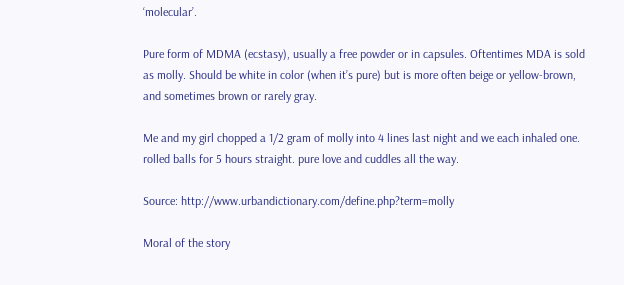‘molecular’.

Pure form of MDMA (ecstasy), usually a free powder or in capsules. Oftentimes MDA is sold as molly. Should be white in color (when it’s pure) but is more often beige or yellow-brown, and sometimes brown or rarely gray.

Me and my girl chopped a 1/2 gram of molly into 4 lines last night and we each inhaled one. rolled balls for 5 hours straight. pure love and cuddles all the way.

Source: http://www.urbandictionary.com/define.php?term=molly

Moral of the story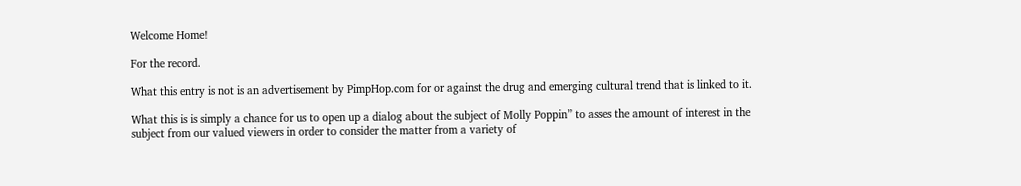Welcome Home!

For the record.

What this entry is not is an advertisement by PimpHop.com for or against the drug and emerging cultural trend that is linked to it.

What this is is simply a chance for us to open up a dialog about the subject of Molly Poppin” to asses the amount of interest in the subject from our valued viewers in order to consider the matter from a variety of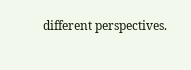different perspectives.